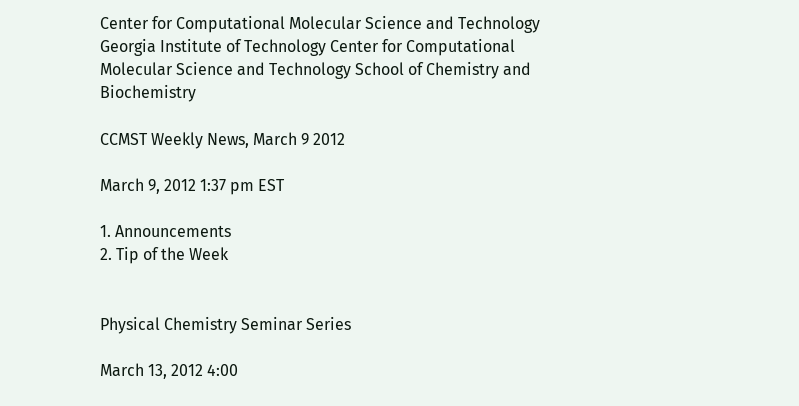Center for Computational Molecular Science and Technology Georgia Institute of Technology Center for Computational Molecular Science and Technology School of Chemistry and Biochemistry

CCMST Weekly News, March 9 2012

March 9, 2012 1:37 pm EST

1. Announcements
2. Tip of the Week


Physical Chemistry Seminar Series

March 13, 2012 4:00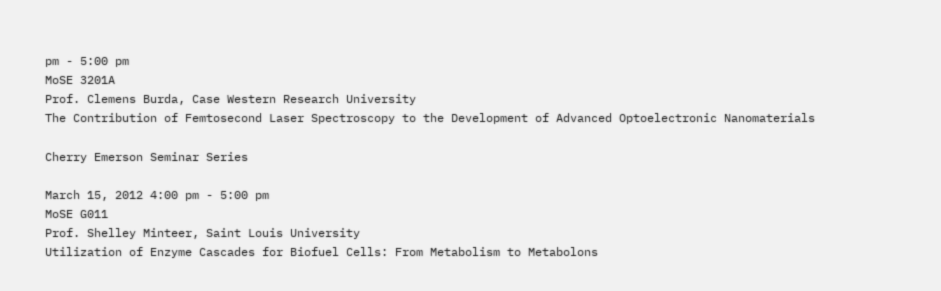pm - 5:00 pm
MoSE 3201A
Prof. Clemens Burda, Case Western Research University
The Contribution of Femtosecond Laser Spectroscopy to the Development of Advanced Optoelectronic Nanomaterials

Cherry Emerson Seminar Series

March 15, 2012 4:00 pm - 5:00 pm
MoSE G011
Prof. Shelley Minteer, Saint Louis University
Utilization of Enzyme Cascades for Biofuel Cells: From Metabolism to Metabolons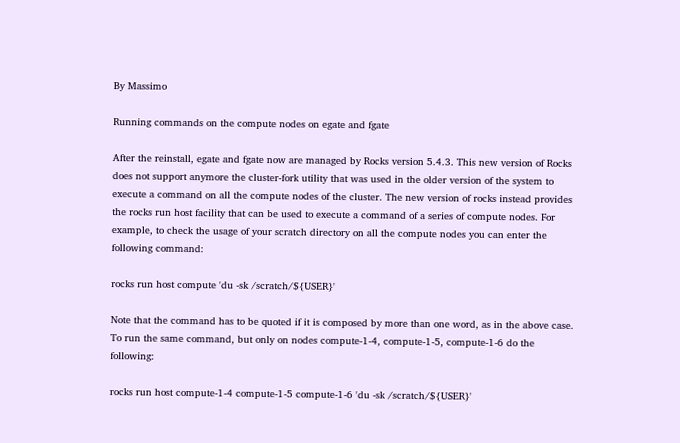By Massimo

Running commands on the compute nodes on egate and fgate

After the reinstall, egate and fgate now are managed by Rocks version 5.4.3. This new version of Rocks does not support anymore the cluster-fork utility that was used in the older version of the system to execute a command on all the compute nodes of the cluster. The new version of rocks instead provides the rocks run host facility that can be used to execute a command of a series of compute nodes. For example, to check the usage of your scratch directory on all the compute nodes you can enter the following command:

rocks run host compute 'du -sk /scratch/${USER}'

Note that the command has to be quoted if it is composed by more than one word, as in the above case. To run the same command, but only on nodes compute-1-4, compute-1-5, compute-1-6 do the following:

rocks run host compute-1-4 compute-1-5 compute-1-6 'du -sk /scratch/${USER}'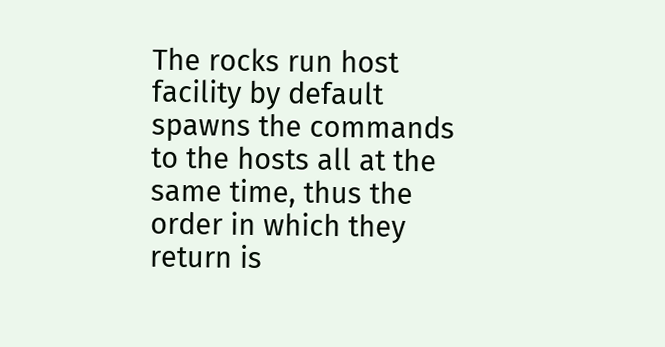The rocks run host facility by default spawns the commands to the hosts all at the same time, thus the order in which they return is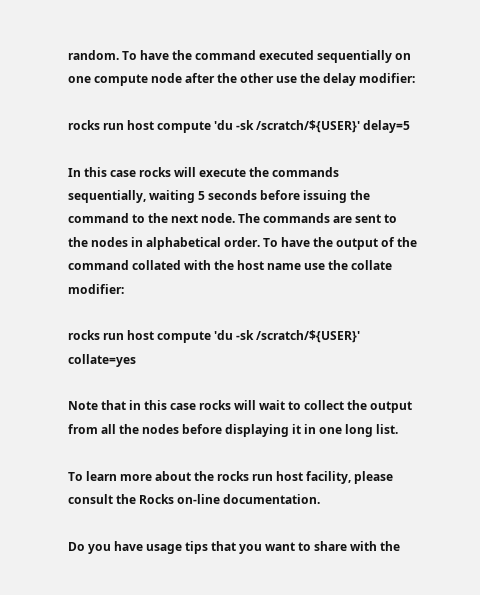random. To have the command executed sequentially on one compute node after the other use the delay modifier:

rocks run host compute 'du -sk /scratch/${USER}' delay=5

In this case rocks will execute the commands sequentially, waiting 5 seconds before issuing the command to the next node. The commands are sent to the nodes in alphabetical order. To have the output of the command collated with the host name use the collate modifier:

rocks run host compute 'du -sk /scratch/${USER}' collate=yes

Note that in this case rocks will wait to collect the output from all the nodes before displaying it in one long list.

To learn more about the rocks run host facility, please consult the Rocks on-line documentation.

Do you have usage tips that you want to share with the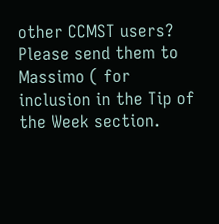other CCMST users? Please send them to Massimo ( for inclusion in the Tip of the Week section.